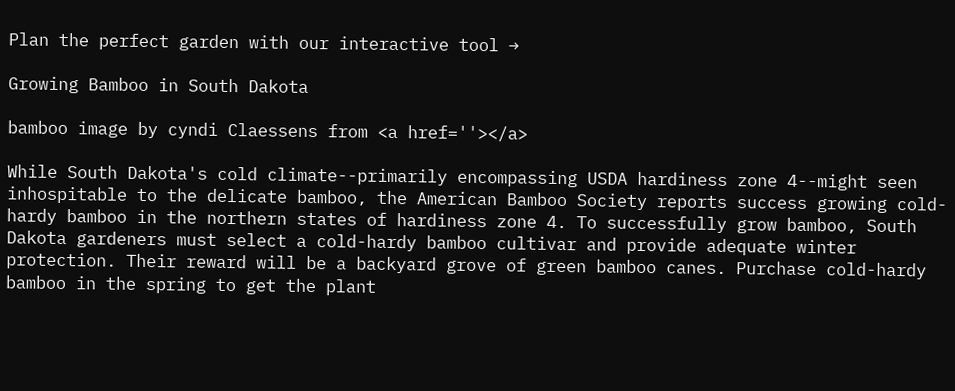Plan the perfect garden with our interactive tool →

Growing Bamboo in South Dakota

bamboo image by cyndi Claessens from <a href=''></a>

While South Dakota's cold climate--primarily encompassing USDA hardiness zone 4--might seen inhospitable to the delicate bamboo, the American Bamboo Society reports success growing cold-hardy bamboo in the northern states of hardiness zone 4. To successfully grow bamboo, South Dakota gardeners must select a cold-hardy bamboo cultivar and provide adequate winter protection. Their reward will be a backyard grove of green bamboo canes. Purchase cold-hardy bamboo in the spring to get the plant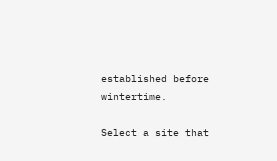established before wintertime.

Select a site that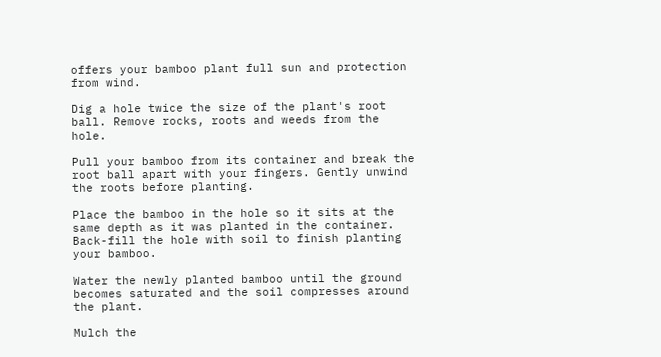offers your bamboo plant full sun and protection from wind.

Dig a hole twice the size of the plant's root ball. Remove rocks, roots and weeds from the hole.

Pull your bamboo from its container and break the root ball apart with your fingers. Gently unwind the roots before planting.

Place the bamboo in the hole so it sits at the same depth as it was planted in the container. Back-fill the hole with soil to finish planting your bamboo.

Water the newly planted bamboo until the ground becomes saturated and the soil compresses around the plant.

Mulch the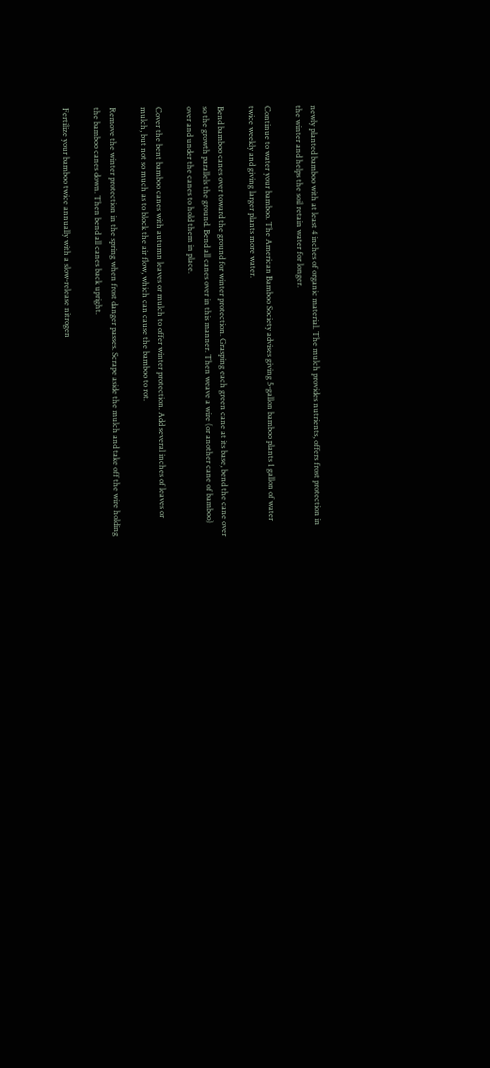newly planted bamboo with at least 4 inches of organic material. The mulch provides nutrients, offers frost protection in the winter and helps the soil retain water for longer.

Continue to water your bamboo. The American Bamboo Society advises giving 5-gallon bamboo plants 1 gallon of water twice weekly and giving larger plants more water.

Bend bamboo canes over toward the ground for winter protection. Grasping each green cane at its base, bend the cane over so the growth parallels the ground. Bend all canes over in this manner. Then weave a wire (or another cane of bamboo) over and under the canes to hold them in place.

Cover the bent bamboo canes with autumn leaves or mulch to offer winter protection. Add several inches of leaves or mulch, but not so much as to block the air flow, which can cause the bamboo to rot.

Remove the winter protection in the spring when frost danger passes. Scrape aside the mulch and take off the wire holding the bamboo canes down. Then bend all canes back upright.

Fertilize your bamboo twice annually with a slow-release nitrogen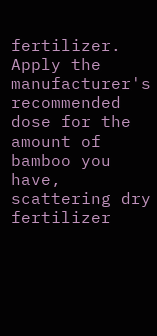fertilizer. Apply the manufacturer's recommended dose for the amount of bamboo you have, scattering dry fertilizer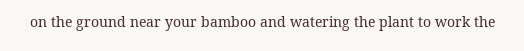on the ground near your bamboo and watering the plant to work the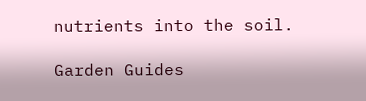nutrients into the soil.

Garden Guides